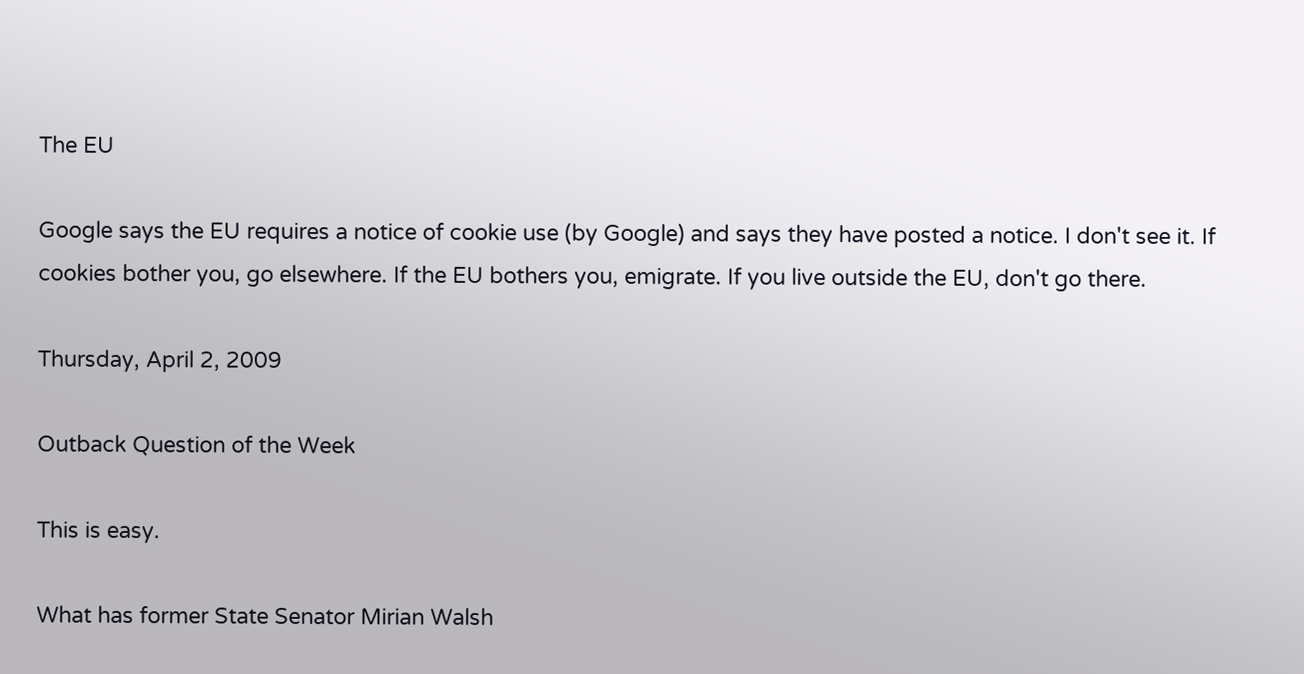The EU

Google says the EU requires a notice of cookie use (by Google) and says they have posted a notice. I don't see it. If cookies bother you, go elsewhere. If the EU bothers you, emigrate. If you live outside the EU, don't go there.

Thursday, April 2, 2009

Outback Question of the Week

This is easy.

What has former State Senator Mirian Walsh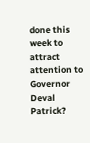done this week to attract attention to Governor Deval Patrick?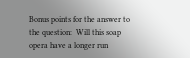Bonus points for the answer to the question:  Will this soap opera have a longer run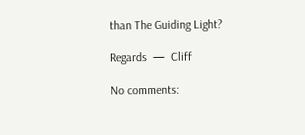than The Guiding Light?

Regards  —  Cliff

No comments: